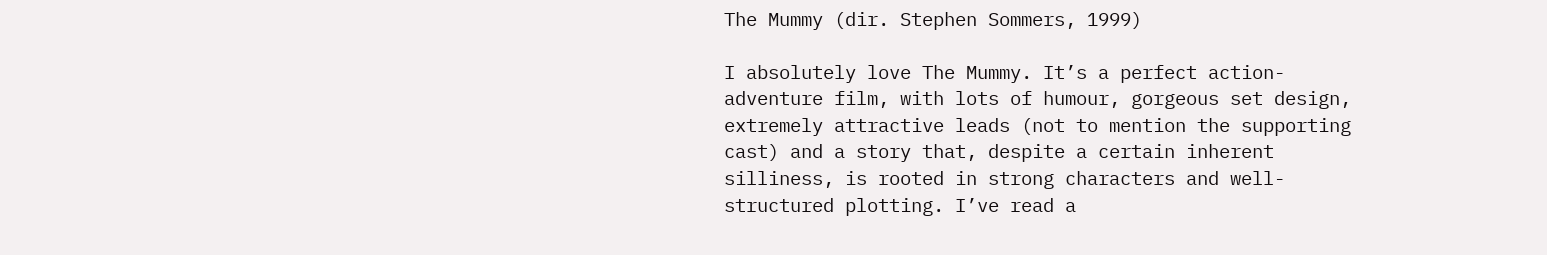The Mummy (dir. Stephen Sommers, 1999)

I absolutely love The Mummy. It’s a perfect action-adventure film, with lots of humour, gorgeous set design, extremely attractive leads (not to mention the supporting cast) and a story that, despite a certain inherent silliness, is rooted in strong characters and well-structured plotting. I’ve read a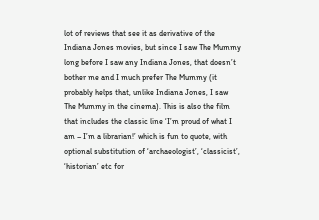lot of reviews that see it as derivative of the Indiana Jones movies, but since I saw The Mummy long before I saw any Indiana Jones, that doesn’t bother me and I much prefer The Mummy (it probably helps that, unlike Indiana Jones, I saw The Mummy in the cinema). This is also the film that includes the classic line ‘I’m proud of what I am – I’m a librarian!’ which is fun to quote, with optional substitution of ‘archaeologist’, ‘classicist’, ‘historian’ etc for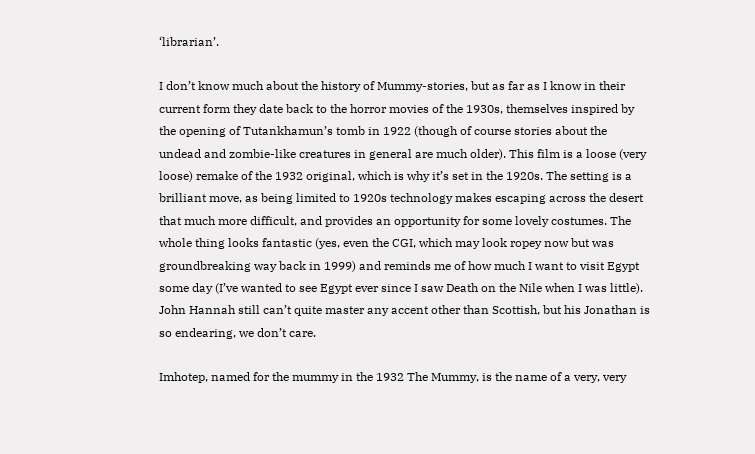‘librarian’.

I don’t know much about the history of Mummy-stories, but as far as I know in their current form they date back to the horror movies of the 1930s, themselves inspired by the opening of Tutankhamun’s tomb in 1922 (though of course stories about the undead and zombie-like creatures in general are much older). This film is a loose (very loose) remake of the 1932 original, which is why it’s set in the 1920s. The setting is a brilliant move, as being limited to 1920s technology makes escaping across the desert that much more difficult, and provides an opportunity for some lovely costumes. The whole thing looks fantastic (yes, even the CGI, which may look ropey now but was groundbreaking way back in 1999) and reminds me of how much I want to visit Egypt some day (I’ve wanted to see Egypt ever since I saw Death on the Nile when I was little). John Hannah still can’t quite master any accent other than Scottish, but his Jonathan is so endearing, we don’t care.

Imhotep, named for the mummy in the 1932 The Mummy, is the name of a very, very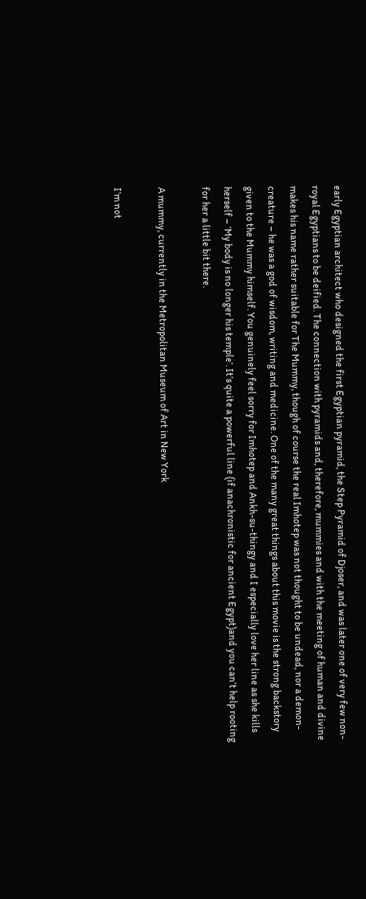early Egyptian architect who designed the first Egyptian pyramid, the Step Pyramid of Djoser, and was later one of very few non-royal Egyptians to be deified. The connection with pyramids and, therefore, mummies and with the meeting of human and divine makes his name rather suitable for The Mummy, though of course the real Imhotep was not thought to be undead, nor a demon-creature – he was a god of wisdom, writing and medicine. One of the many great things about this movie is the strong backstory given to the Mummy himself. You genuinely feel sorry for Imhotep and Ankh-su-thingy and I especially love her line as she kills herself – ‘My body is no longer his temple’. It’s quite a powerful line (if anachronistic for ancient Egypt)and you can’t help rooting for her a little bit there.

A mummy, currently in the Metropolitan Museum of Art in New York

I’m not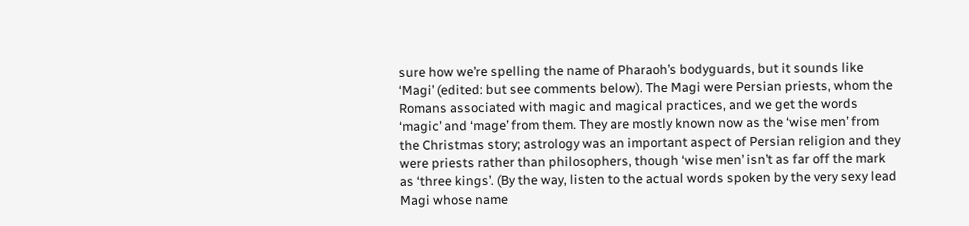sure how we’re spelling the name of Pharaoh’s bodyguards, but it sounds like ‘Magi’ (edited: but see comments below). The Magi were Persian priests, whom the Romans associated with magic and magical practices, and we get the words ‘magic’ and ‘mage’ from them. They are mostly known now as the ‘wise men’ from the Christmas story; astrology was an important aspect of Persian religion and they were priests rather than philosophers, though ‘wise men’ isn’t as far off the mark as ‘three kings’. (By the way, listen to the actual words spoken by the very sexy lead Magi whose name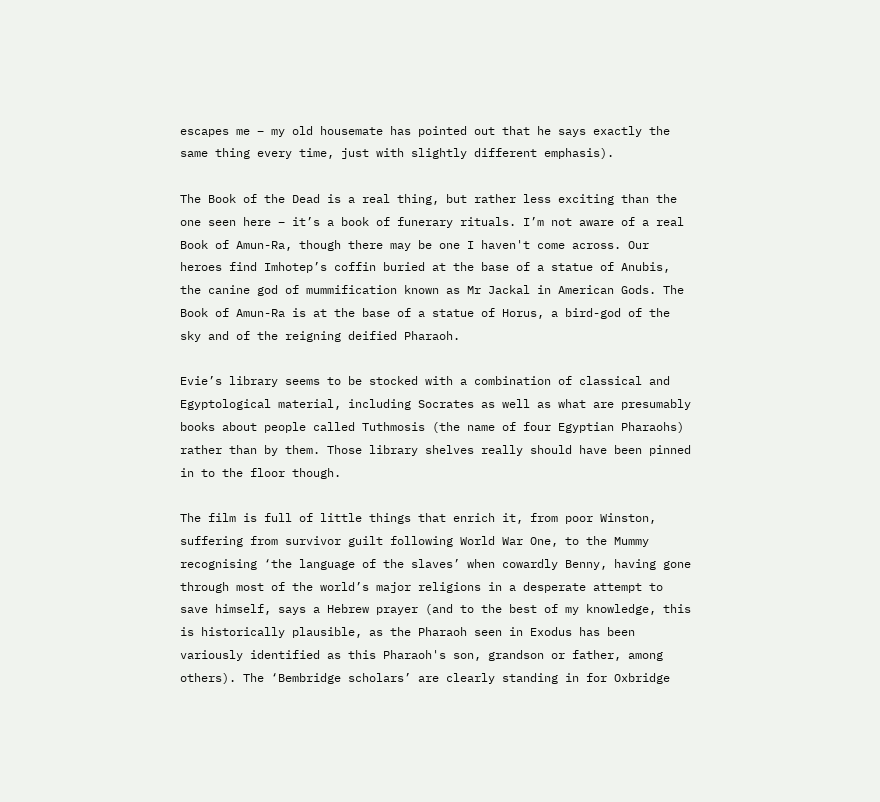escapes me – my old housemate has pointed out that he says exactly the same thing every time, just with slightly different emphasis).

The Book of the Dead is a real thing, but rather less exciting than the one seen here – it’s a book of funerary rituals. I’m not aware of a real Book of Amun-Ra, though there may be one I haven't come across. Our heroes find Imhotep’s coffin buried at the base of a statue of Anubis, the canine god of mummification known as Mr Jackal in American Gods. The Book of Amun-Ra is at the base of a statue of Horus, a bird-god of the sky and of the reigning deified Pharaoh.

Evie’s library seems to be stocked with a combination of classical and Egyptological material, including Socrates as well as what are presumably books about people called Tuthmosis (the name of four Egyptian Pharaohs) rather than by them. Those library shelves really should have been pinned in to the floor though.

The film is full of little things that enrich it, from poor Winston, suffering from survivor guilt following World War One, to the Mummy recognising ‘the language of the slaves’ when cowardly Benny, having gone through most of the world’s major religions in a desperate attempt to save himself, says a Hebrew prayer (and to the best of my knowledge, this is historically plausible, as the Pharaoh seen in Exodus has been variously identified as this Pharaoh's son, grandson or father, among others). The ‘Bembridge scholars’ are clearly standing in for Oxbridge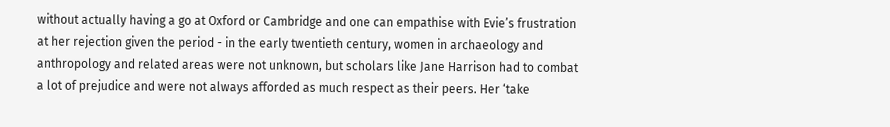without actually having a go at Oxford or Cambridge and one can empathise with Evie’s frustration at her rejection given the period - in the early twentieth century, women in archaeology and anthropology and related areas were not unknown, but scholars like Jane Harrison had to combat a lot of prejudice and were not always afforded as much respect as their peers. Her ‘take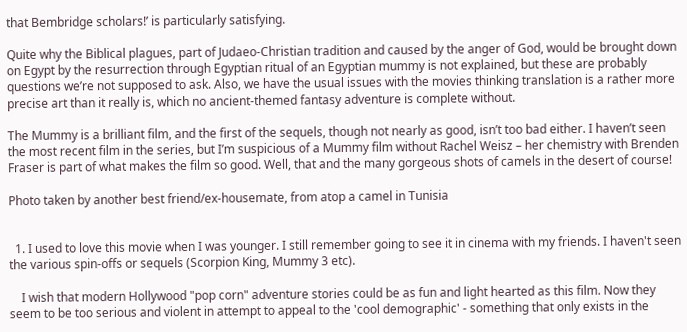that Bembridge scholars!’ is particularly satisfying.

Quite why the Biblical plagues, part of Judaeo-Christian tradition and caused by the anger of God, would be brought down on Egypt by the resurrection through Egyptian ritual of an Egyptian mummy is not explained, but these are probably questions we’re not supposed to ask. Also, we have the usual issues with the movies thinking translation is a rather more precise art than it really is, which no ancient-themed fantasy adventure is complete without.

The Mummy is a brilliant film, and the first of the sequels, though not nearly as good, isn’t too bad either. I haven’t seen the most recent film in the series, but I’m suspicious of a Mummy film without Rachel Weisz – her chemistry with Brenden Fraser is part of what makes the film so good. Well, that and the many gorgeous shots of camels in the desert of course!

Photo taken by another best friend/ex-housemate, from atop a camel in Tunisia


  1. I used to love this movie when I was younger. I still remember going to see it in cinema with my friends. I haven't seen the various spin-offs or sequels (Scorpion King, Mummy 3 etc).

    I wish that modern Hollywood "pop corn" adventure stories could be as fun and light hearted as this film. Now they seem to be too serious and violent in attempt to appeal to the 'cool demographic' - something that only exists in the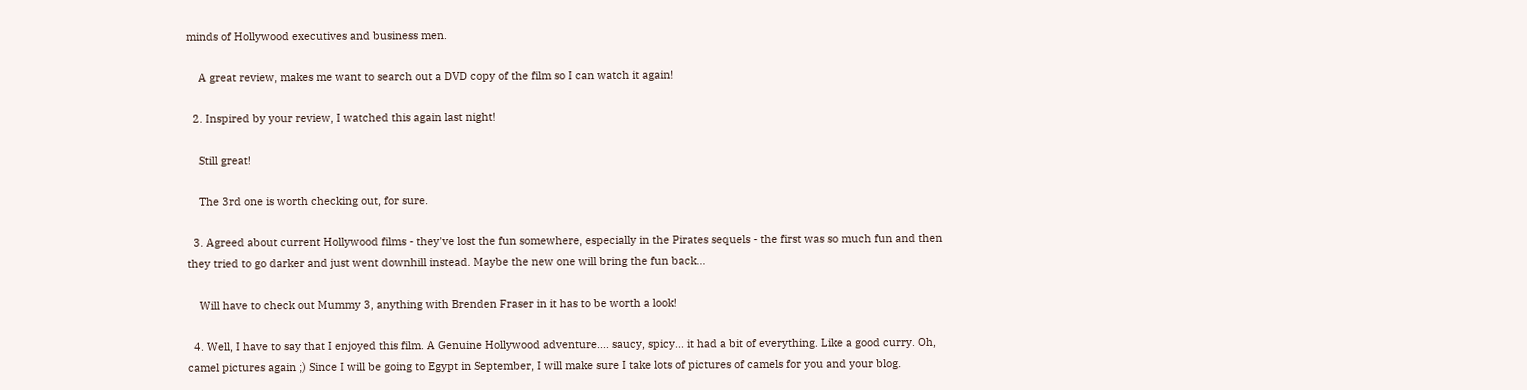minds of Hollywood executives and business men.

    A great review, makes me want to search out a DVD copy of the film so I can watch it again!

  2. Inspired by your review, I watched this again last night!

    Still great!

    The 3rd one is worth checking out, for sure.

  3. Agreed about current Hollywood films - they've lost the fun somewhere, especially in the Pirates sequels - the first was so much fun and then they tried to go darker and just went downhill instead. Maybe the new one will bring the fun back...

    Will have to check out Mummy 3, anything with Brenden Fraser in it has to be worth a look!

  4. Well, I have to say that I enjoyed this film. A Genuine Hollywood adventure.... saucy, spicy... it had a bit of everything. Like a good curry. Oh, camel pictures again ;) Since I will be going to Egypt in September, I will make sure I take lots of pictures of camels for you and your blog.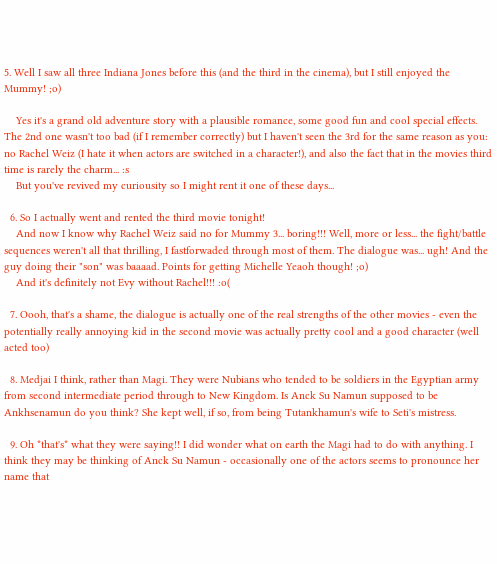5. Well I saw all three Indiana Jones before this (and the third in the cinema), but I still enjoyed the Mummy! ;o)

    Yes it's a grand old adventure story with a plausible romance, some good fun and cool special effects. The 2nd one wasn't too bad (if I remember correctly) but I haven't seen the 3rd for the same reason as you: no Rachel Weiz (I hate it when actors are switched in a character!), and also the fact that in the movies third time is rarely the charm... :s
    But you've revived my curiousity so I might rent it one of these days...

  6. So I actually went and rented the third movie tonight!
    And now I know why Rachel Weiz said no for Mummy 3... boring!!! Well, more or less... the fight/battle sequences weren't all that thrilling, I fastforwaded through most of them. The dialogue was... ugh! And the guy doing their "son" was baaaad. Points for getting Michelle Yeaoh though! ;o)
    And it's definitely not Evy without Rachel!!! :o(

  7. Oooh, that's a shame, the dialogue is actually one of the real strengths of the other movies - even the potentially really annoying kid in the second movie was actually pretty cool and a good character (well acted too)

  8. Medjai I think, rather than Magi. They were Nubians who tended to be soldiers in the Egyptian army from second intermediate period through to New Kingdom. Is Anck Su Namun supposed to be Ankhsenamun do you think? She kept well, if so, from being Tutankhamun's wife to Seti's mistress.

  9. Oh *that's* what they were saying!! I did wonder what on earth the Magi had to do with anything. I think they may be thinking of Anck Su Namun - occasionally one of the actors seems to pronounce her name that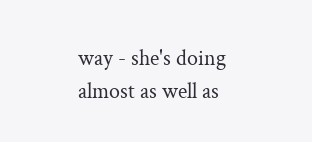way - she's doing almost as well as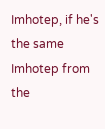Imhotep, if he's the same Imhotep from the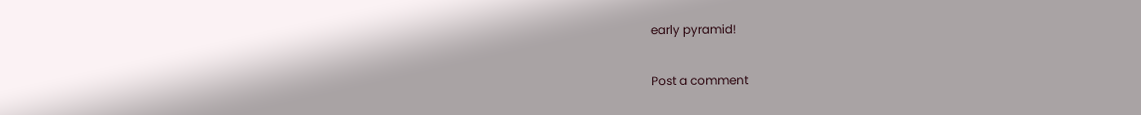early pyramid!


Post a comment